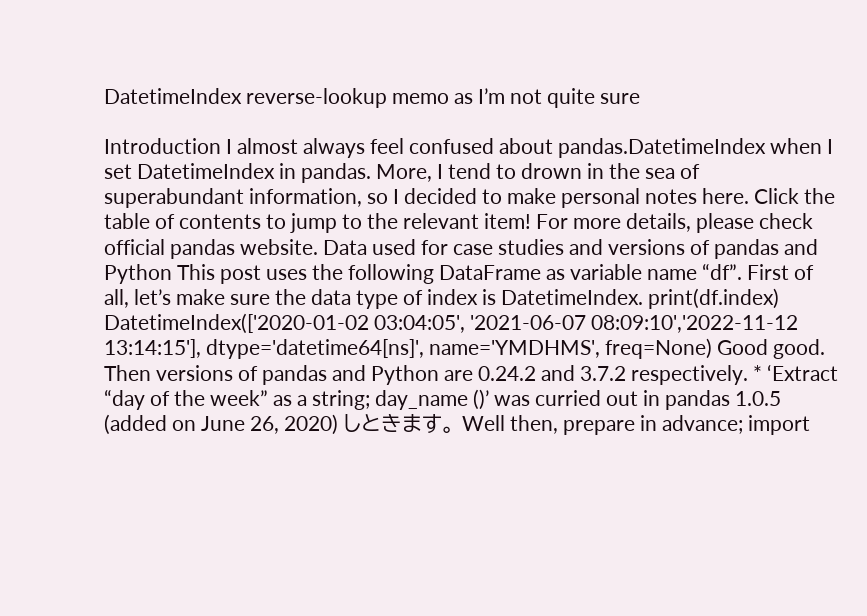DatetimeIndex reverse-lookup memo as I’m not quite sure

Introduction I almost always feel confused about pandas.DatetimeIndex when I set DatetimeIndex in pandas. More, I tend to drown in the sea of superabundant information, so I decided to make personal notes here. Click the table of contents to jump to the relevant item! For more details, please check official pandas website. Data used for case studies and versions of pandas and Python This post uses the following DataFrame as variable name “df”. First of all, let’s make sure the data type of index is DatetimeIndex. print(df.index) DatetimeIndex(['2020-01-02 03:04:05', '2021-06-07 08:09:10','2022-11-12 13:14:15'], dtype='datetime64[ns]', name='YMDHMS', freq=None) Good good. Then versions of pandas and Python are 0.24.2 and 3.7.2 respectively. * ‘Extract “day of the week” as a string; day_name ()’ was curried out in pandas 1.0.5 (added on June 26, 2020) しときます。 Well then, prepare in advance; import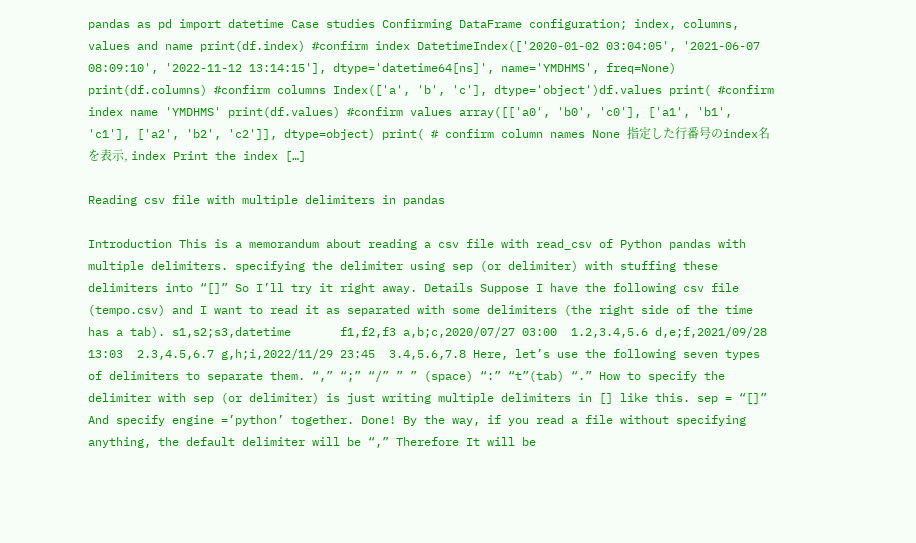pandas as pd import datetime Case studies Confirming DataFrame configuration; index, columns, values and name print(df.index) #confirm index DatetimeIndex(['2020-01-02 03:04:05', '2021-06-07 08:09:10', '2022-11-12 13:14:15'], dtype='datetime64[ns]', name='YMDHMS', freq=None) print(df.columns) #confirm columns Index(['a', 'b', 'c'], dtype='object')df.values print( #confirm index name 'YMDHMS' print(df.values) #confirm values array([['a0', 'b0', 'c0'], ['a1', 'b1', 'c1'], ['a2', 'b2', 'c2']], dtype=object) print( # confirm column names None 指定した行番号のindex名を表示, index Print the index […]

Reading csv file with multiple delimiters in pandas

Introduction This is a memorandum about reading a csv file with read_csv of Python pandas with multiple delimiters. specifying the delimiter using sep (or delimiter) with stuffing these delimiters into “[]” So I’ll try it right away. Details Suppose I have the following csv file (tempo.csv) and I want to read it as separated with some delimiters (the right side of the time has a tab). s1,s2;s3,datetime       f1,f2,f3 a,b;c,2020/07/27 03:00  1.2,3.4,5.6 d,e;f,2021/09/28 13:03  2.3,4.5,6.7 g,h;i,2022/11/29 23:45  3.4,5.6,7.8 Here, let’s use the following seven types of delimiters to separate them. “,” “;” “/” ” ” (space) “:” “t”(tab) “.” How to specify the delimiter with sep (or delimiter) is just writing multiple delimiters in [] like this. sep = “[]” And specify engine =’python’ together. Done! By the way, if you read a file without specifying anything, the default delimiter will be “,” Therefore It will be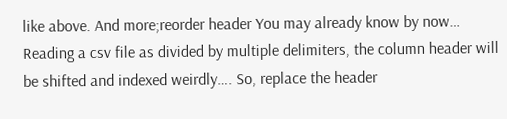like above. And more;reorder header You may already know by now… Reading a csv file as divided by multiple delimiters, the column header will be shifted and indexed weirdly…. So, replace the header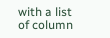with a list of column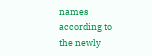names according to the newly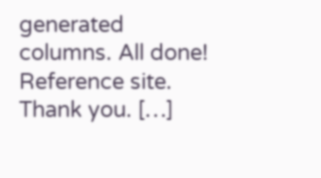generated columns. All done! Reference site. Thank you. […]